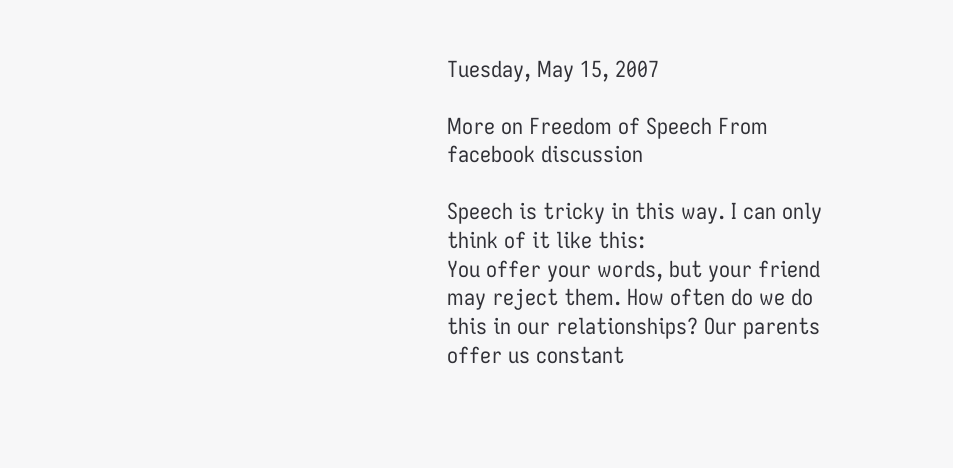Tuesday, May 15, 2007

More on Freedom of Speech From facebook discussion

Speech is tricky in this way. I can only think of it like this:
You offer your words, but your friend may reject them. How often do we do this in our relationships? Our parents offer us constant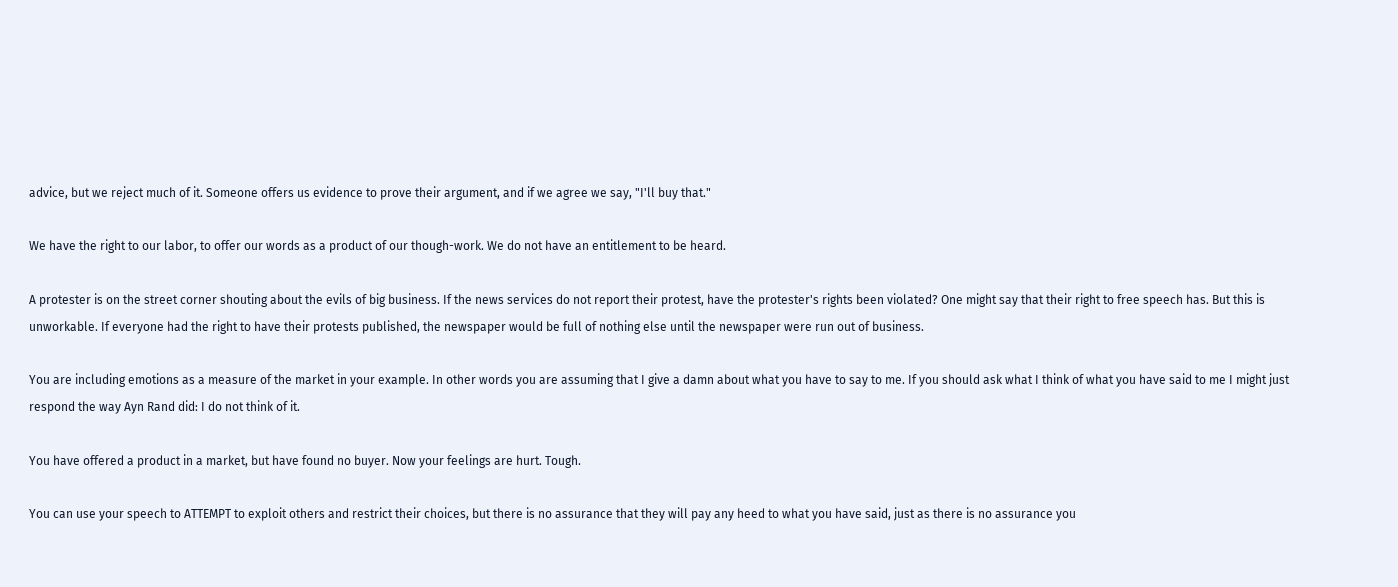advice, but we reject much of it. Someone offers us evidence to prove their argument, and if we agree we say, "I'll buy that."

We have the right to our labor, to offer our words as a product of our though-work. We do not have an entitlement to be heard.

A protester is on the street corner shouting about the evils of big business. If the news services do not report their protest, have the protester's rights been violated? One might say that their right to free speech has. But this is unworkable. If everyone had the right to have their protests published, the newspaper would be full of nothing else until the newspaper were run out of business.

You are including emotions as a measure of the market in your example. In other words you are assuming that I give a damn about what you have to say to me. If you should ask what I think of what you have said to me I might just respond the way Ayn Rand did: I do not think of it.

You have offered a product in a market, but have found no buyer. Now your feelings are hurt. Tough.

You can use your speech to ATTEMPT to exploit others and restrict their choices, but there is no assurance that they will pay any heed to what you have said, just as there is no assurance you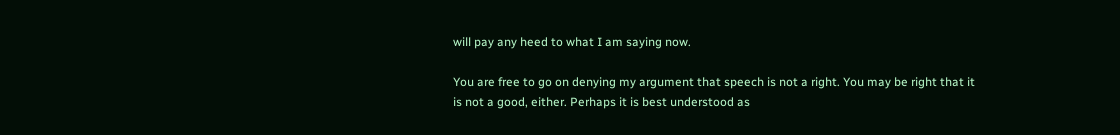will pay any heed to what I am saying now.

You are free to go on denying my argument that speech is not a right. You may be right that it is not a good, either. Perhaps it is best understood as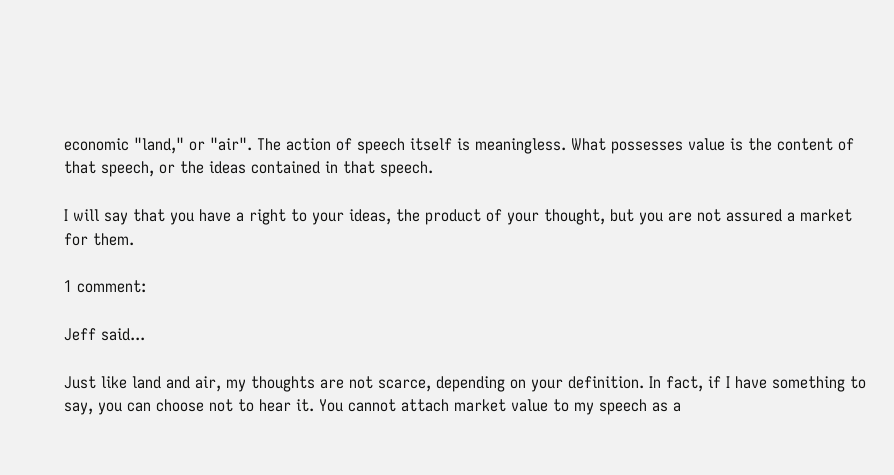economic "land," or "air". The action of speech itself is meaningless. What possesses value is the content of that speech, or the ideas contained in that speech.

I will say that you have a right to your ideas, the product of your thought, but you are not assured a market for them.

1 comment:

Jeff said...

Just like land and air, my thoughts are not scarce, depending on your definition. In fact, if I have something to say, you can choose not to hear it. You cannot attach market value to my speech as a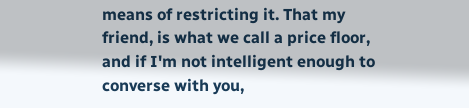means of restricting it. That my friend, is what we call a price floor, and if I'm not intelligent enough to converse with you,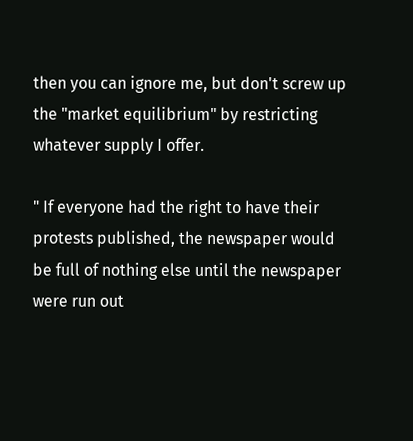then you can ignore me, but don't screw up the "market equilibrium" by restricting whatever supply I offer.

" If everyone had the right to have their protests published, the newspaper would be full of nothing else until the newspaper were run out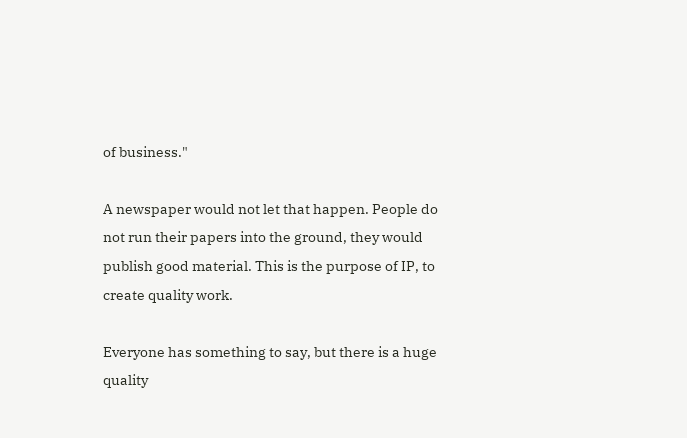of business."

A newspaper would not let that happen. People do not run their papers into the ground, they would publish good material. This is the purpose of IP, to create quality work.

Everyone has something to say, but there is a huge quality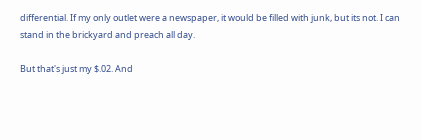differential. If my only outlet were a newspaper, it would be filled with junk, but its not. I can stand in the brickyard and preach all day.

But that's just my $.02. And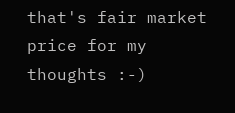that's fair market price for my thoughts :-)